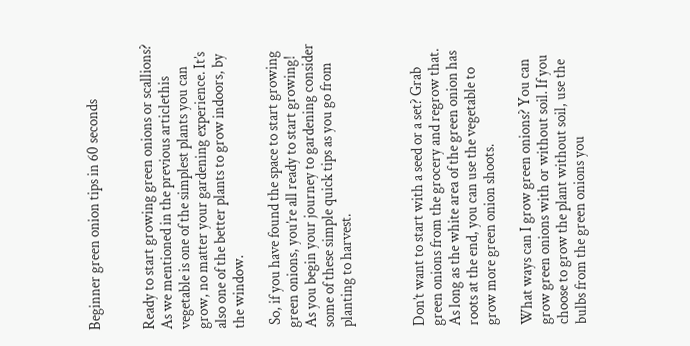Beginner green onion tips in 60 seconds


Ready to start growing green onions or scallions? As we mentioned in the previous articlethis vegetable is one of the simplest plants you can grow, no matter your gardening experience. It’s also one of the better plants to grow indoors, by the window.

 So, if you have found the space to start growing green onions, you’re all ready to start growing! As you begin your journey to gardening consider some of these simple quick tips as you go from planting to harvest.



Don’t want to start with a seed or a set? Grab green onions from the grocery and regrow that. As long as the white area of the green onion has roots at the end, you can use the vegetable to grow more green onion shoots.

What ways can I grow green onions? You can grow green onions with or without soil. If you choose to grow the plant without soil, use the bulbs from the green onions you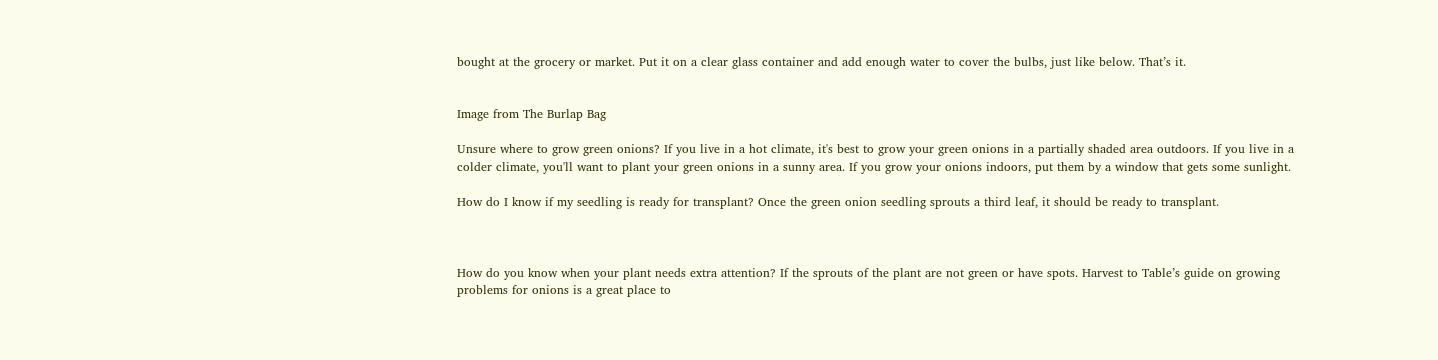bought at the grocery or market. Put it on a clear glass container and add enough water to cover the bulbs, just like below. That’s it.


Image from The Burlap Bag

Unsure where to grow green onions? If you live in a hot climate, it's best to grow your green onions in a partially shaded area outdoors. If you live in a colder climate, you'll want to plant your green onions in a sunny area. If you grow your onions indoors, put them by a window that gets some sunlight.

How do I know if my seedling is ready for transplant? Once the green onion seedling sprouts a third leaf, it should be ready to transplant.



How do you know when your plant needs extra attention? If the sprouts of the plant are not green or have spots. Harvest to Table’s guide on growing problems for onions is a great place to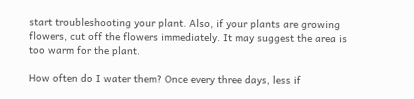start troubleshooting your plant. Also, if your plants are growing flowers, cut off the flowers immediately. It may suggest the area is too warm for the plant.

How often do I water them? Once every three days, less if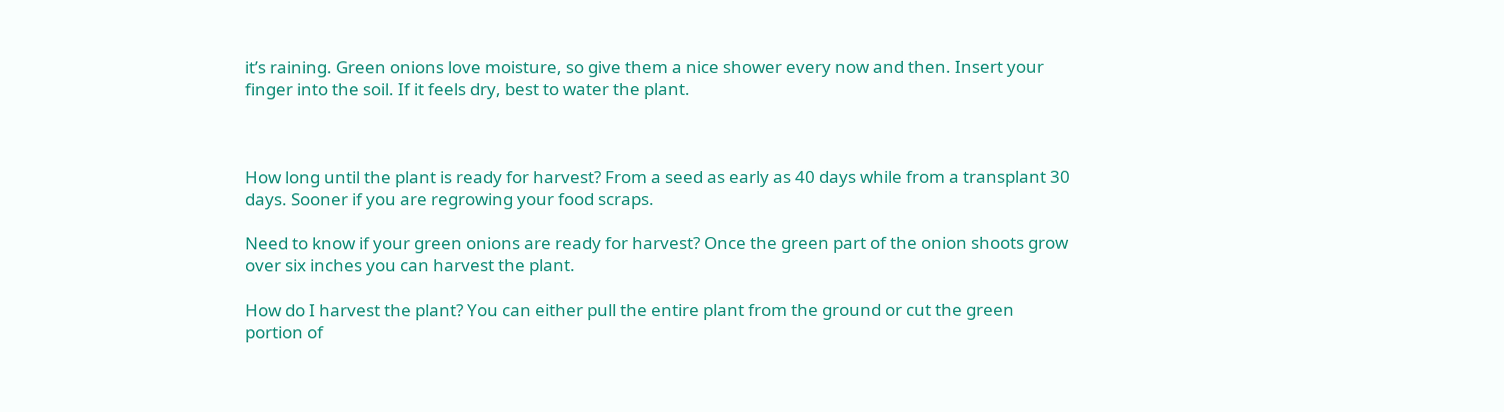it’s raining. Green onions love moisture, so give them a nice shower every now and then. Insert your finger into the soil. If it feels dry, best to water the plant.



How long until the plant is ready for harvest? From a seed as early as 40 days while from a transplant 30 days. Sooner if you are regrowing your food scraps.

Need to know if your green onions are ready for harvest? Once the green part of the onion shoots grow over six inches you can harvest the plant.

How do I harvest the plant? You can either pull the entire plant from the ground or cut the green portion of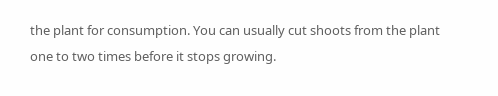the plant for consumption. You can usually cut shoots from the plant one to two times before it stops growing.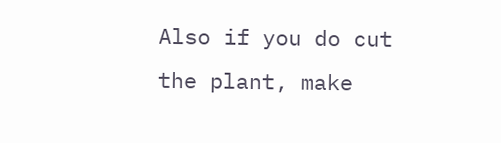Also if you do cut the plant, make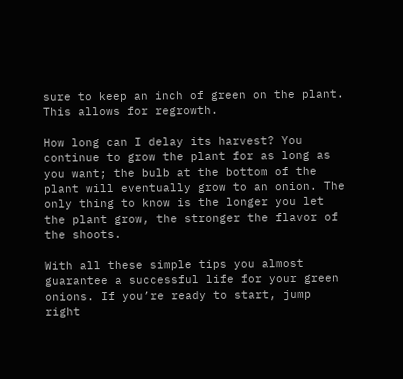sure to keep an inch of green on the plant. This allows for regrowth.

How long can I delay its harvest? You continue to grow the plant for as long as you want; the bulb at the bottom of the plant will eventually grow to an onion. The only thing to know is the longer you let the plant grow, the stronger the flavor of the shoots.

With all these simple tips you almost guarantee a successful life for your green onions. If you’re ready to start, jump right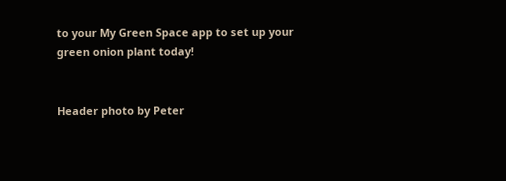to your My Green Space app to set up your green onion plant today!


Header photo by Peter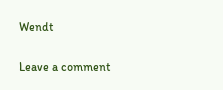Wendt

Leave a comment